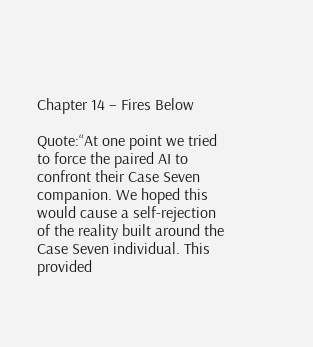Chapter 14 – Fires Below

Quote:“At one point we tried to force the paired AI to confront their Case Seven companion. We hoped this would cause a self-rejection of the reality built around the Case Seven individual. This provided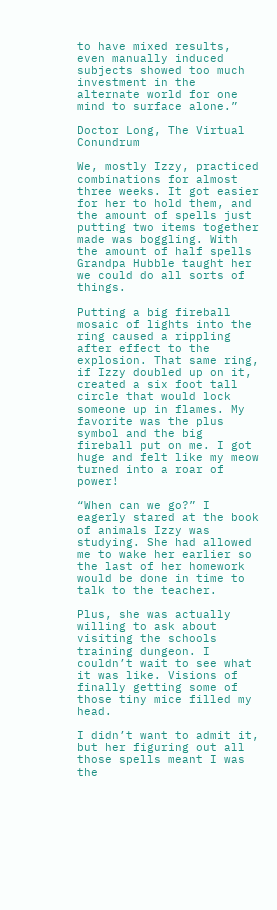to have mixed results, even manually induced subjects showed too much investment in the alternate world for one mind to surface alone.”

Doctor Long, The Virtual Conundrum

We, mostly Izzy, practiced combinations for almost three weeks. It got easier for her to hold them, and the amount of spells just putting two items together made was boggling. With the amount of half spells Grandpa Hubble taught her we could do all sorts of things.

Putting a big fireball mosaic of lights into the ring caused a rippling after effect to the explosion. That same ring, if Izzy doubled up on it, created a six foot tall circle that would lock someone up in flames. My favorite was the plus symbol and the big fireball put on me. I got huge and felt like my meow turned into a roar of power!

“When can we go?” I eagerly stared at the book of animals Izzy was studying. She had allowed me to wake her earlier so the last of her homework would be done in time to talk to the teacher.

Plus, she was actually willing to ask about visiting the schools training dungeon. I couldn’t wait to see what it was like. Visions of finally getting some of those tiny mice filled my head.

I didn’t want to admit it, but her figuring out all those spells meant I was the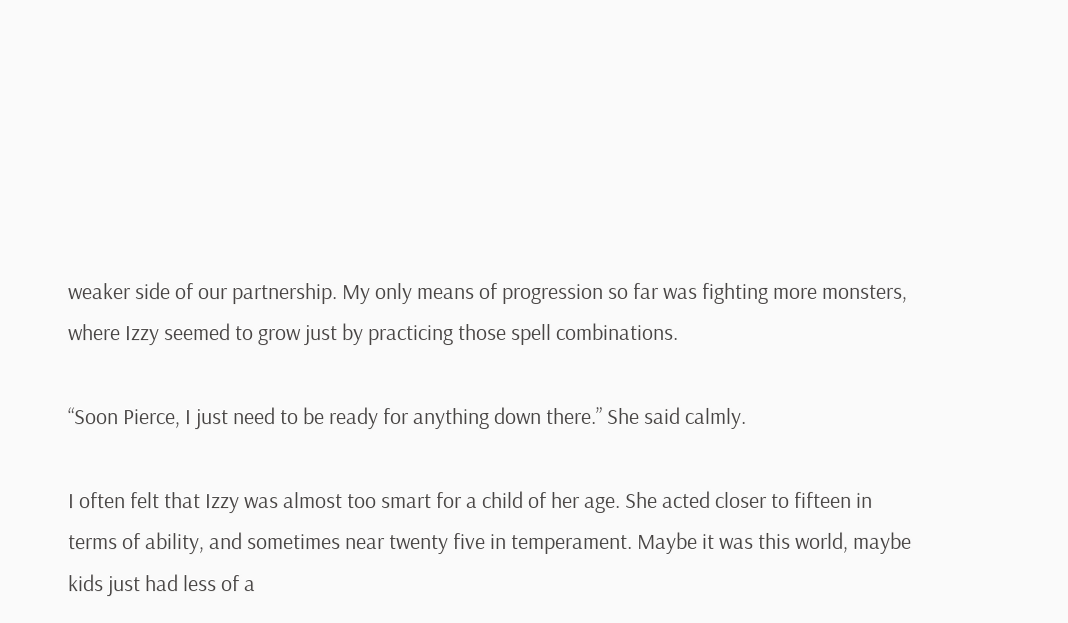weaker side of our partnership. My only means of progression so far was fighting more monsters, where Izzy seemed to grow just by practicing those spell combinations.

“Soon Pierce, I just need to be ready for anything down there.” She said calmly.

I often felt that Izzy was almost too smart for a child of her age. She acted closer to fifteen in terms of ability, and sometimes near twenty five in temperament. Maybe it was this world, maybe kids just had less of a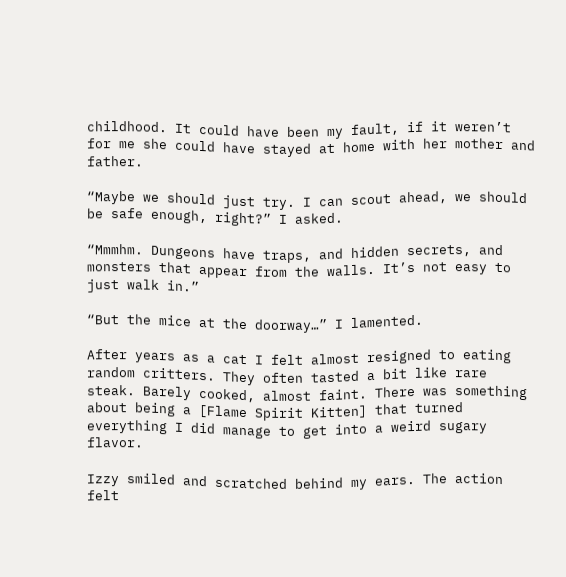childhood. It could have been my fault, if it weren’t for me she could have stayed at home with her mother and father.

“Maybe we should just try. I can scout ahead, we should be safe enough, right?” I asked.

“Mmmhm. Dungeons have traps, and hidden secrets, and monsters that appear from the walls. It’s not easy to just walk in.”

“But the mice at the doorway…” I lamented.

After years as a cat I felt almost resigned to eating random critters. They often tasted a bit like rare steak. Barely cooked, almost faint. There was something about being a [Flame Spirit Kitten] that turned everything I did manage to get into a weird sugary flavor.

Izzy smiled and scratched behind my ears. The action felt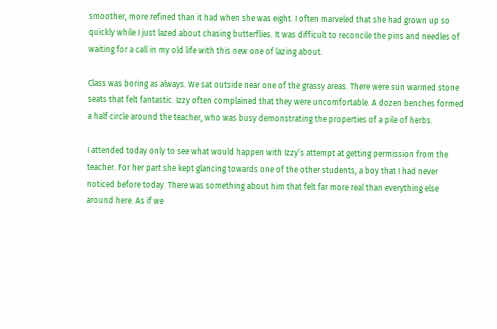smoother, more refined than it had when she was eight. I often marveled that she had grown up so quickly while I just lazed about chasing butterflies. It was difficult to reconcile the pins and needles of waiting for a call in my old life with this new one of lazing about.

Class was boring as always. We sat outside near one of the grassy areas. There were sun warmed stone seats that felt fantastic. Izzy often complained that they were uncomfortable. A dozen benches formed a half circle around the teacher, who was busy demonstrating the properties of a pile of herbs.

I attended today only to see what would happen with Izzy’s attempt at getting permission from the teacher. For her part she kept glancing towards one of the other students, a boy that I had never noticed before today. There was something about him that felt far more real than everything else around here. As if we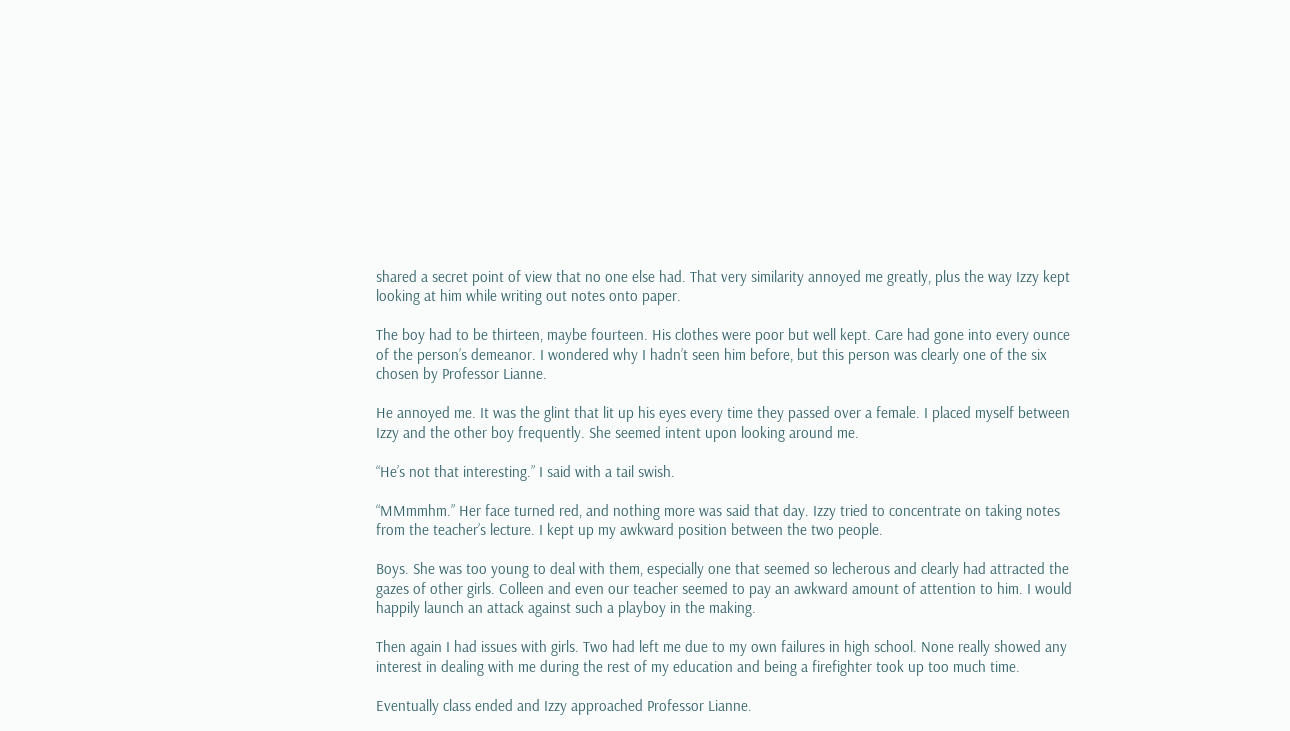shared a secret point of view that no one else had. That very similarity annoyed me greatly, plus the way Izzy kept looking at him while writing out notes onto paper.

The boy had to be thirteen, maybe fourteen. His clothes were poor but well kept. Care had gone into every ounce of the person’s demeanor. I wondered why I hadn’t seen him before, but this person was clearly one of the six chosen by Professor Lianne.

He annoyed me. It was the glint that lit up his eyes every time they passed over a female. I placed myself between Izzy and the other boy frequently. She seemed intent upon looking around me.

“He’s not that interesting.” I said with a tail swish.

“MMmmhm.” Her face turned red, and nothing more was said that day. Izzy tried to concentrate on taking notes from the teacher’s lecture. I kept up my awkward position between the two people.

Boys. She was too young to deal with them, especially one that seemed so lecherous and clearly had attracted the gazes of other girls. Colleen and even our teacher seemed to pay an awkward amount of attention to him. I would happily launch an attack against such a playboy in the making.

Then again I had issues with girls. Two had left me due to my own failures in high school. None really showed any interest in dealing with me during the rest of my education and being a firefighter took up too much time.

Eventually class ended and Izzy approached Professor Lianne.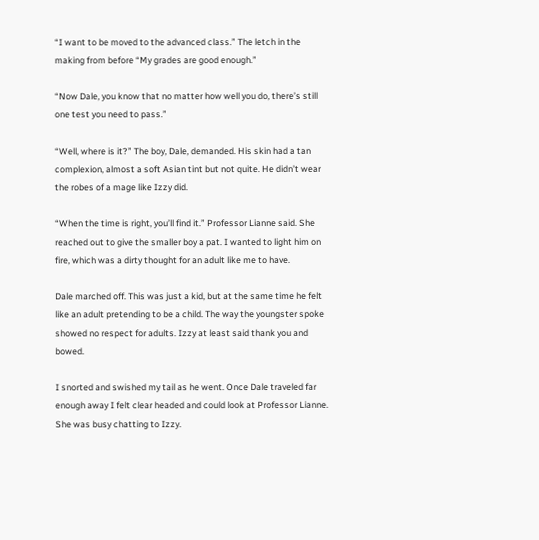“I want to be moved to the advanced class.” The letch in the making from before “My grades are good enough.”

“Now Dale, you know that no matter how well you do, there’s still one test you need to pass.”

“Well, where is it?” The boy, Dale, demanded. His skin had a tan complexion, almost a soft Asian tint but not quite. He didn’t wear the robes of a mage like Izzy did.

“When the time is right, you’ll find it.” Professor Lianne said. She reached out to give the smaller boy a pat. I wanted to light him on fire, which was a dirty thought for an adult like me to have.

Dale marched off. This was just a kid, but at the same time he felt like an adult pretending to be a child. The way the youngster spoke showed no respect for adults. Izzy at least said thank you and bowed.

I snorted and swished my tail as he went. Once Dale traveled far enough away I felt clear headed and could look at Professor Lianne. She was busy chatting to Izzy.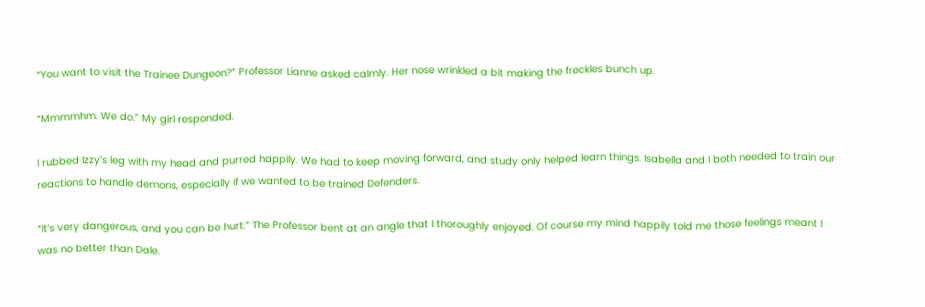“You want to visit the Trainee Dungeon?” Professor Lianne asked calmly. Her nose wrinkled a bit making the freckles bunch up.

“Mmmmhm. We do.” My girl responded.

I rubbed Izzy’s leg with my head and purred happily. We had to keep moving forward, and study only helped learn things. Isabella and I both needed to train our reactions to handle demons, especially if we wanted to be trained Defenders.

“It’s very dangerous, and you can be hurt.” The Professor bent at an angle that I thoroughly enjoyed. Of course my mind happily told me those feelings meant I was no better than Dale.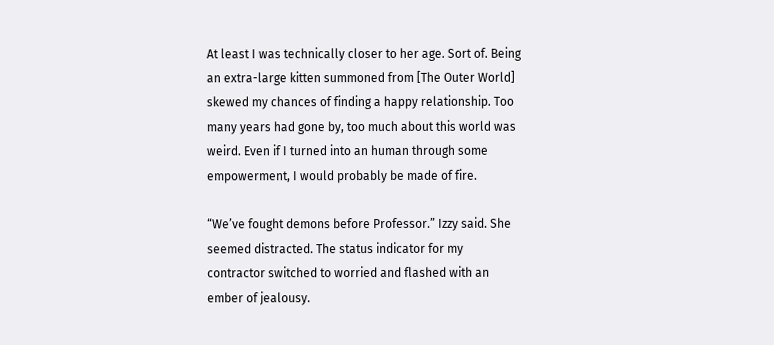At least I was technically closer to her age. Sort of. Being an extra-large kitten summoned from [The Outer World] skewed my chances of finding a happy relationship. Too many years had gone by, too much about this world was weird. Even if I turned into an human through some empowerment, I would probably be made of fire.

“We’ve fought demons before Professor.” Izzy said. She seemed distracted. The status indicator for my contractor switched to worried and flashed with an ember of jealousy.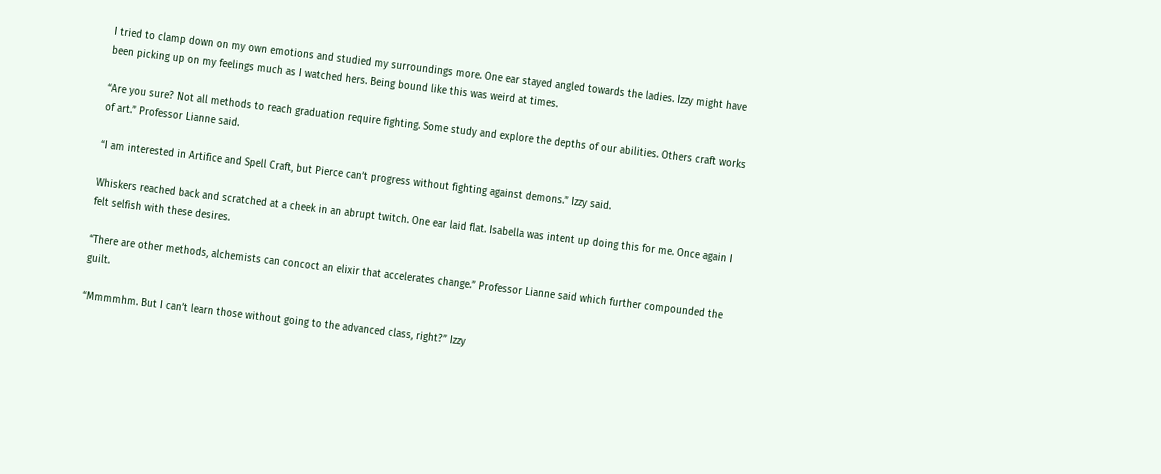I tried to clamp down on my own emotions and studied my surroundings more. One ear stayed angled towards the ladies. Izzy might have been picking up on my feelings much as I watched hers. Being bound like this was weird at times.

“Are you sure? Not all methods to reach graduation require fighting. Some study and explore the depths of our abilities. Others craft works of art.” Professor Lianne said.

“I am interested in Artifice and Spell Craft, but Pierce can’t progress without fighting against demons.” Izzy said.

Whiskers reached back and scratched at a cheek in an abrupt twitch. One ear laid flat. Isabella was intent up doing this for me. Once again I felt selfish with these desires.

“There are other methods, alchemists can concoct an elixir that accelerates change.” Professor Lianne said which further compounded the guilt.

“Mmmmhm. But I can’t learn those without going to the advanced class, right?” Izzy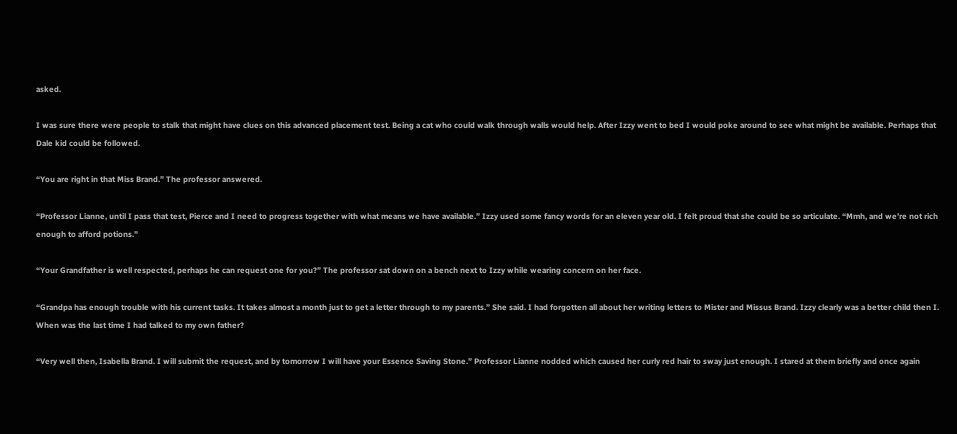asked.

I was sure there were people to stalk that might have clues on this advanced placement test. Being a cat who could walk through walls would help. After Izzy went to bed I would poke around to see what might be available. Perhaps that Dale kid could be followed.

“You are right in that Miss Brand.” The professor answered.

“Professor Lianne, until I pass that test, Pierce and I need to progress together with what means we have available.” Izzy used some fancy words for an eleven year old. I felt proud that she could be so articulate. “Mmh, and we’re not rich enough to afford potions.”

“Your Grandfather is well respected, perhaps he can request one for you?” The professor sat down on a bench next to Izzy while wearing concern on her face.

“Grandpa has enough trouble with his current tasks. It takes almost a month just to get a letter through to my parents.” She said. I had forgotten all about her writing letters to Mister and Missus Brand. Izzy clearly was a better child then I. When was the last time I had talked to my own father?

“Very well then, Isabella Brand. I will submit the request, and by tomorrow I will have your Essence Saving Stone.” Professor Lianne nodded which caused her curly red hair to sway just enough. I stared at them briefly and once again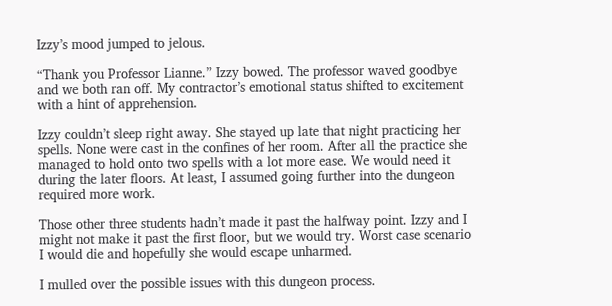Izzy’s mood jumped to jelous.

“Thank you Professor Lianne.” Izzy bowed. The professor waved goodbye and we both ran off. My contractor’s emotional status shifted to excitement with a hint of apprehension.

Izzy couldn’t sleep right away. She stayed up late that night practicing her spells. None were cast in the confines of her room. After all the practice she managed to hold onto two spells with a lot more ease. We would need it during the later floors. At least, I assumed going further into the dungeon required more work.

Those other three students hadn’t made it past the halfway point. Izzy and I might not make it past the first floor, but we would try. Worst case scenario I would die and hopefully she would escape unharmed.

I mulled over the possible issues with this dungeon process.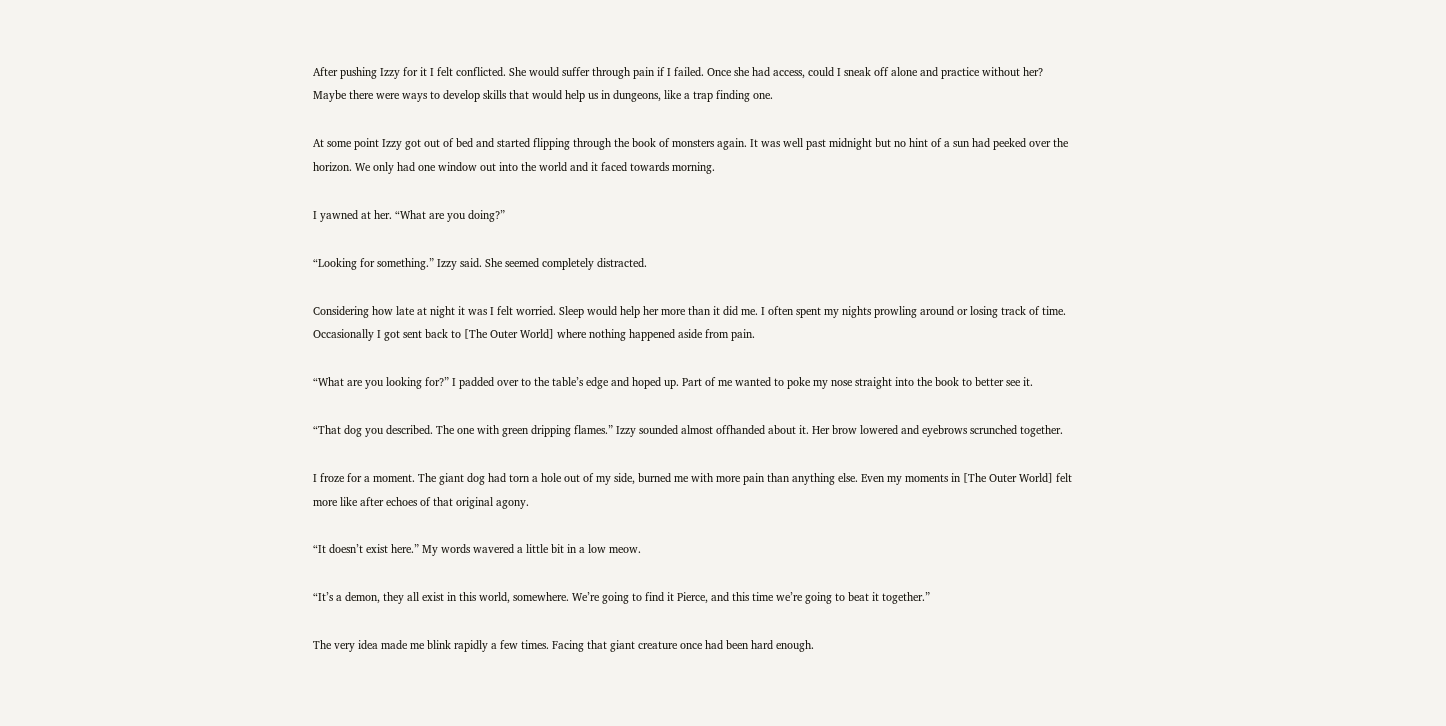After pushing Izzy for it I felt conflicted. She would suffer through pain if I failed. Once she had access, could I sneak off alone and practice without her? Maybe there were ways to develop skills that would help us in dungeons, like a trap finding one.

At some point Izzy got out of bed and started flipping through the book of monsters again. It was well past midnight but no hint of a sun had peeked over the horizon. We only had one window out into the world and it faced towards morning.

I yawned at her. “What are you doing?”

“Looking for something.” Izzy said. She seemed completely distracted.

Considering how late at night it was I felt worried. Sleep would help her more than it did me. I often spent my nights prowling around or losing track of time. Occasionally I got sent back to [The Outer World] where nothing happened aside from pain.

“What are you looking for?” I padded over to the table’s edge and hoped up. Part of me wanted to poke my nose straight into the book to better see it.

“That dog you described. The one with green dripping flames.” Izzy sounded almost offhanded about it. Her brow lowered and eyebrows scrunched together.

I froze for a moment. The giant dog had torn a hole out of my side, burned me with more pain than anything else. Even my moments in [The Outer World] felt more like after echoes of that original agony.

“It doesn’t exist here.” My words wavered a little bit in a low meow.

“It’s a demon, they all exist in this world, somewhere. We’re going to find it Pierce, and this time we’re going to beat it together.”

The very idea made me blink rapidly a few times. Facing that giant creature once had been hard enough.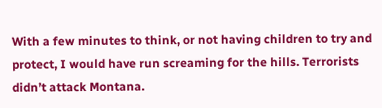With a few minutes to think, or not having children to try and protect, I would have run screaming for the hills. Terrorists didn’t attack Montana.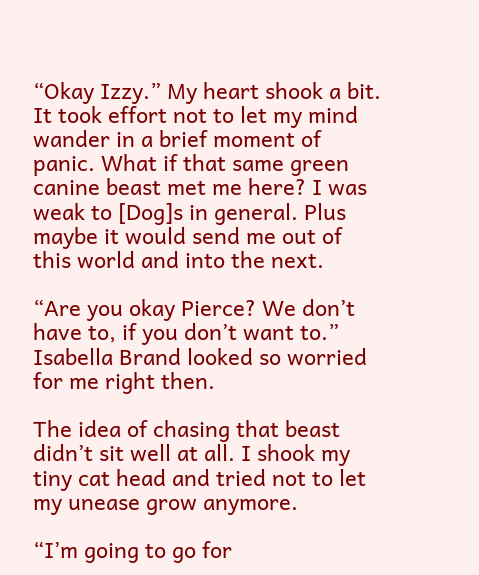“Okay Izzy.” My heart shook a bit. It took effort not to let my mind wander in a brief moment of panic. What if that same green canine beast met me here? I was weak to [Dog]s in general. Plus maybe it would send me out of this world and into the next.

“Are you okay Pierce? We don’t have to, if you don’t want to.” Isabella Brand looked so worried for me right then.

The idea of chasing that beast didn’t sit well at all. I shook my tiny cat head and tried not to let my unease grow anymore.

“I’m going to go for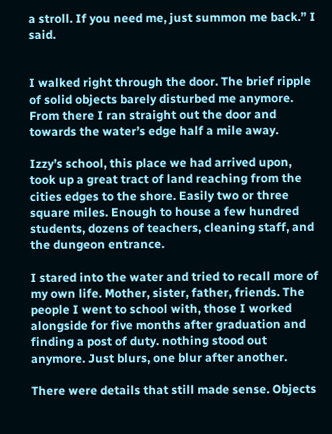a stroll. If you need me, just summon me back.” I said.


I walked right through the door. The brief ripple of solid objects barely disturbed me anymore. From there I ran straight out the door and towards the water’s edge half a mile away.

Izzy’s school, this place we had arrived upon, took up a great tract of land reaching from the cities edges to the shore. Easily two or three square miles. Enough to house a few hundred students, dozens of teachers, cleaning staff, and the dungeon entrance.

I stared into the water and tried to recall more of my own life. Mother, sister, father, friends. The people I went to school with, those I worked alongside for five months after graduation and finding a post of duty. nothing stood out anymore. Just blurs, one blur after another.

There were details that still made sense. Objects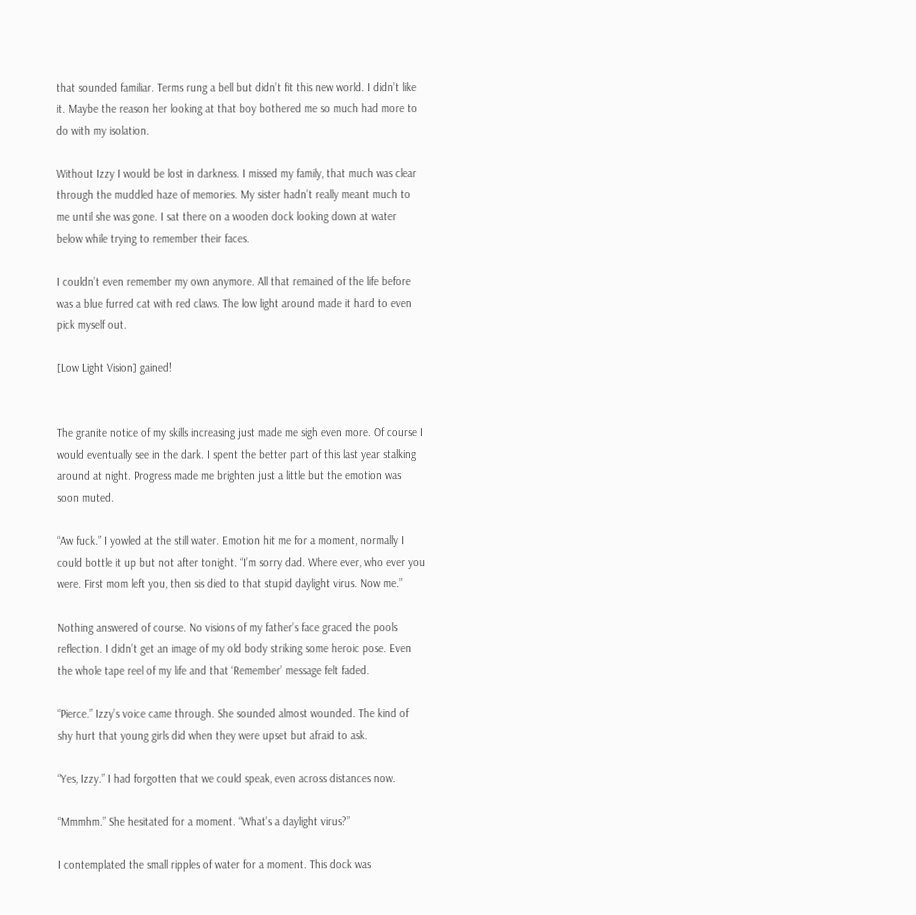that sounded familiar. Terms rung a bell but didn’t fit this new world. I didn’t like it. Maybe the reason her looking at that boy bothered me so much had more to do with my isolation.

Without Izzy I would be lost in darkness. I missed my family, that much was clear through the muddled haze of memories. My sister hadn’t really meant much to me until she was gone. I sat there on a wooden dock looking down at water below while trying to remember their faces.

I couldn’t even remember my own anymore. All that remained of the life before was a blue furred cat with red claws. The low light around made it hard to even pick myself out.

[Low Light Vision] gained!


The granite notice of my skills increasing just made me sigh even more. Of course I would eventually see in the dark. I spent the better part of this last year stalking around at night. Progress made me brighten just a little but the emotion was soon muted.

“Aw fuck.” I yowled at the still water. Emotion hit me for a moment, normally I could bottle it up but not after tonight. “I’m sorry dad. Where ever, who ever you were. First mom left you, then sis died to that stupid daylight virus. Now me.”

Nothing answered of course. No visions of my father’s face graced the pools reflection. I didn’t get an image of my old body striking some heroic pose. Even the whole tape reel of my life and that ‘Remember’ message felt faded.

“Pierce.” Izzy’s voice came through. She sounded almost wounded. The kind of shy hurt that young girls did when they were upset but afraid to ask.

“Yes, Izzy.” I had forgotten that we could speak, even across distances now.

“Mmmhm.” She hesitated for a moment. “What’s a daylight virus?”

I contemplated the small ripples of water for a moment. This dock was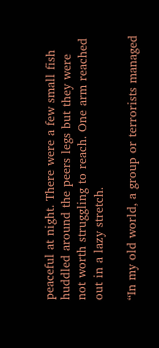peaceful at night. There were a few small fish huddled around the peers legs but they were not worth struggling to reach. One arm reached out in a lazy stretch.

“In my old world, a group or terrorists managed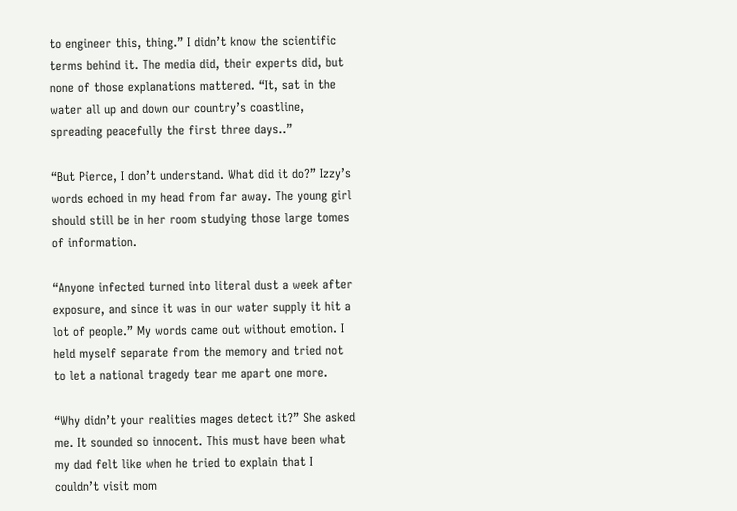to engineer this, thing.” I didn’t know the scientific terms behind it. The media did, their experts did, but none of those explanations mattered. “It, sat in the water all up and down our country’s coastline, spreading peacefully the first three days..”

“But Pierce, I don’t understand. What did it do?” Izzy’s words echoed in my head from far away. The young girl should still be in her room studying those large tomes of information.

“Anyone infected turned into literal dust a week after exposure, and since it was in our water supply it hit a lot of people.” My words came out without emotion. I held myself separate from the memory and tried not to let a national tragedy tear me apart one more.

“Why didn’t your realities mages detect it?” She asked me. It sounded so innocent. This must have been what my dad felt like when he tried to explain that I couldn’t visit mom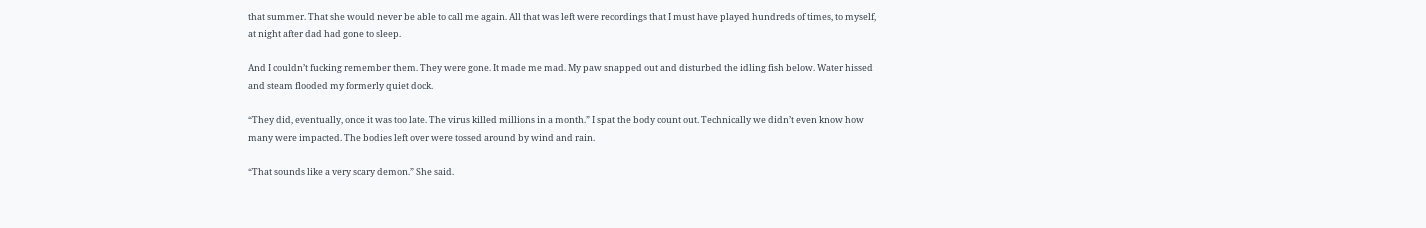that summer. That she would never be able to call me again. All that was left were recordings that I must have played hundreds of times, to myself, at night after dad had gone to sleep.

And I couldn’t fucking remember them. They were gone. It made me mad. My paw snapped out and disturbed the idling fish below. Water hissed and steam flooded my formerly quiet dock.

“They did, eventually, once it was too late. The virus killed millions in a month.” I spat the body count out. Technically we didn’t even know how many were impacted. The bodies left over were tossed around by wind and rain.

“That sounds like a very scary demon.” She said.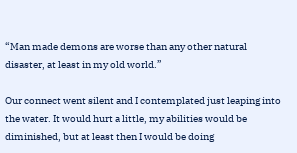“Man made demons are worse than any other natural disaster, at least in my old world.”

Our connect went silent and I contemplated just leaping into the water. It would hurt a little, my abilities would be diminished, but at least then I would be doing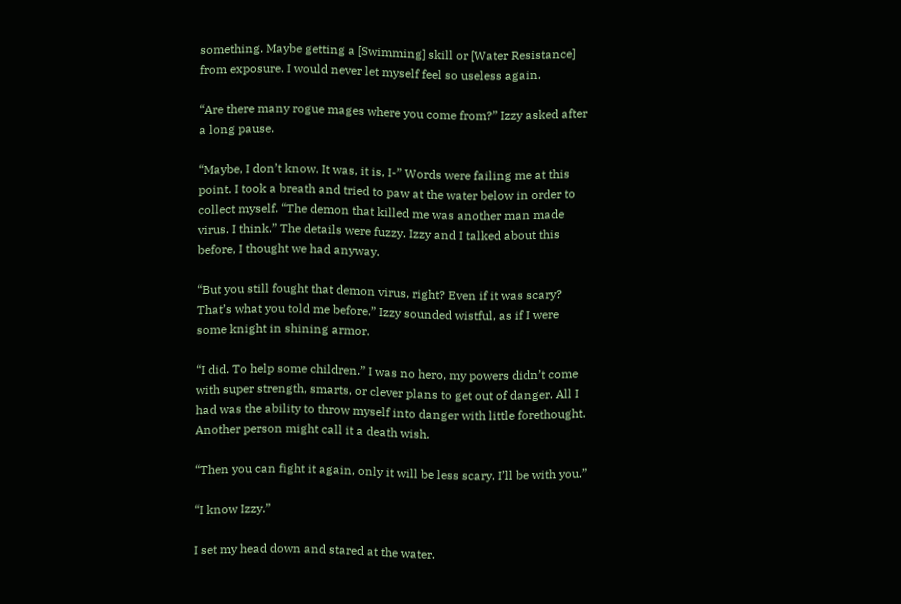something. Maybe getting a [Swimming] skill or [Water Resistance] from exposure. I would never let myself feel so useless again.

“Are there many rogue mages where you come from?” Izzy asked after a long pause.

“Maybe, I don’t know. It was, it is, I-” Words were failing me at this point. I took a breath and tried to paw at the water below in order to collect myself. “The demon that killed me was another man made virus. I think.” The details were fuzzy. Izzy and I talked about this before, I thought we had anyway.

“But you still fought that demon virus, right? Even if it was scary? That’s what you told me before.” Izzy sounded wistful, as if I were some knight in shining armor.

“I did. To help some children.” I was no hero, my powers didn’t come with super strength, smarts, or clever plans to get out of danger. All I had was the ability to throw myself into danger with little forethought. Another person might call it a death wish.

“Then you can fight it again, only it will be less scary. I’ll be with you.”

“I know Izzy.”

I set my head down and stared at the water.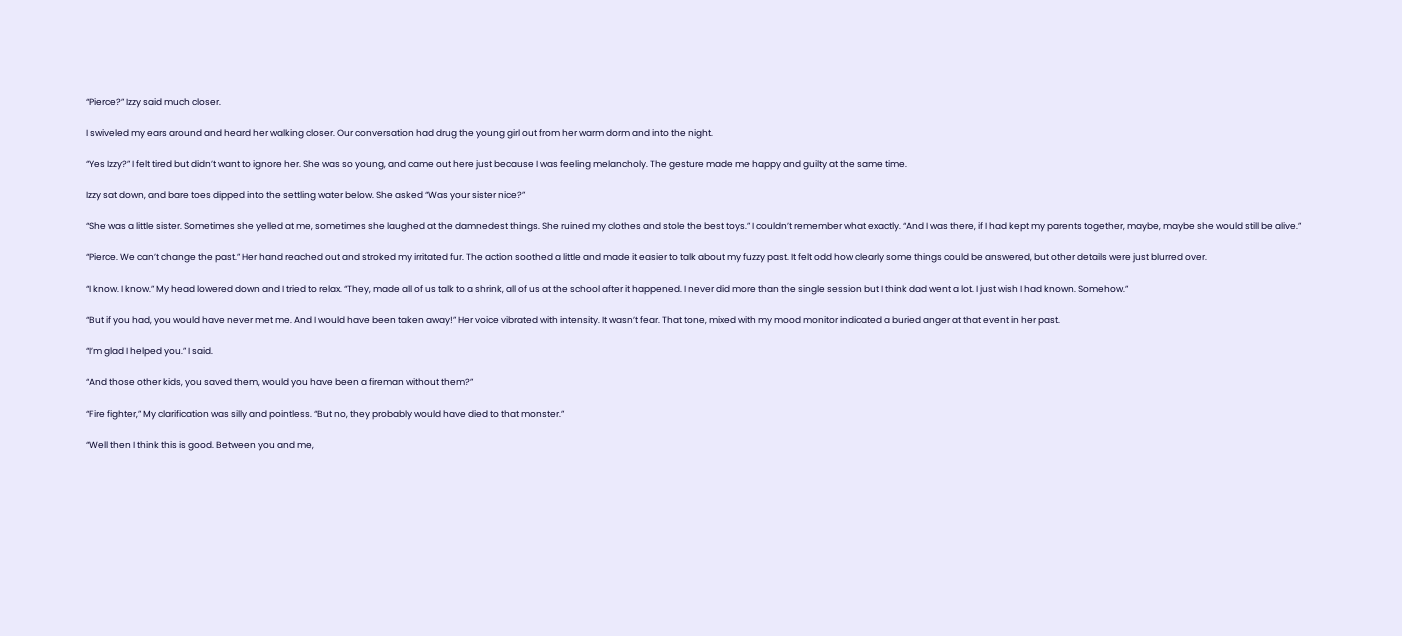“Pierce?” Izzy said much closer.

I swiveled my ears around and heard her walking closer. Our conversation had drug the young girl out from her warm dorm and into the night.

“Yes Izzy?” I felt tired but didn’t want to ignore her. She was so young, and came out here just because I was feeling melancholy. The gesture made me happy and guilty at the same time.

Izzy sat down, and bare toes dipped into the settling water below. She asked “Was your sister nice?”

“She was a little sister. Sometimes she yelled at me, sometimes she laughed at the damnedest things. She ruined my clothes and stole the best toys.” I couldn’t remember what exactly. “And I was there, if I had kept my parents together, maybe, maybe she would still be alive.”

“Pierce. We can’t change the past.” Her hand reached out and stroked my irritated fur. The action soothed a little and made it easier to talk about my fuzzy past. It felt odd how clearly some things could be answered, but other details were just blurred over.

“I know. I know.” My head lowered down and I tried to relax. “They, made all of us talk to a shrink, all of us at the school after it happened. I never did more than the single session but I think dad went a lot. I just wish I had known. Somehow.”

“But if you had, you would have never met me. And I would have been taken away!” Her voice vibrated with intensity. It wasn’t fear. That tone, mixed with my mood monitor indicated a buried anger at that event in her past.

“I’m glad I helped you.” I said.

“And those other kids, you saved them, would you have been a fireman without them?”

“Fire fighter,” My clarification was silly and pointless. “But no, they probably would have died to that monster.”

“Well then I think this is good. Between you and me,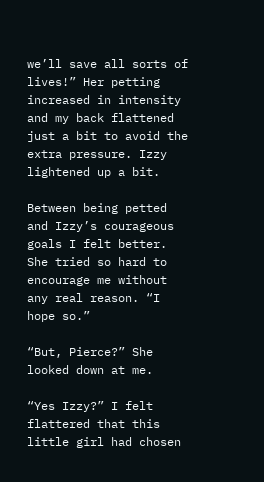we’ll save all sorts of lives!” Her petting increased in intensity and my back flattened just a bit to avoid the extra pressure. Izzy lightened up a bit.

Between being petted and Izzy’s courageous goals I felt better. She tried so hard to encourage me without any real reason. “I hope so.”

“But, Pierce?” She looked down at me.

“Yes Izzy?” I felt flattered that this little girl had chosen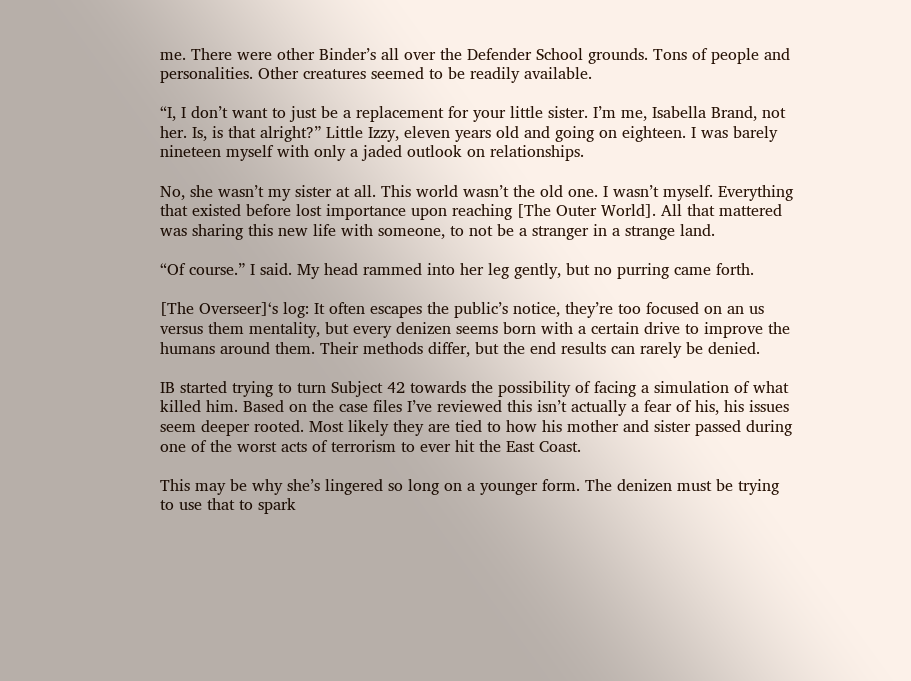me. There were other Binder’s all over the Defender School grounds. Tons of people and personalities. Other creatures seemed to be readily available.

“I, I don’t want to just be a replacement for your little sister. I’m me, Isabella Brand, not her. Is, is that alright?” Little Izzy, eleven years old and going on eighteen. I was barely nineteen myself with only a jaded outlook on relationships.

No, she wasn’t my sister at all. This world wasn’t the old one. I wasn’t myself. Everything that existed before lost importance upon reaching [The Outer World]. All that mattered was sharing this new life with someone, to not be a stranger in a strange land.

“Of course.” I said. My head rammed into her leg gently, but no purring came forth.

[The Overseer]‘s log: It often escapes the public’s notice, they’re too focused on an us versus them mentality, but every denizen seems born with a certain drive to improve the humans around them. Their methods differ, but the end results can rarely be denied.

IB started trying to turn Subject 42 towards the possibility of facing a simulation of what killed him. Based on the case files I’ve reviewed this isn’t actually a fear of his, his issues seem deeper rooted. Most likely they are tied to how his mother and sister passed during one of the worst acts of terrorism to ever hit the East Coast.

This may be why she’s lingered so long on a younger form. The denizen must be trying to use that to spark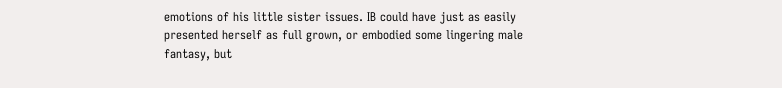emotions of his little sister issues. IB could have just as easily presented herself as full grown, or embodied some lingering male fantasy, but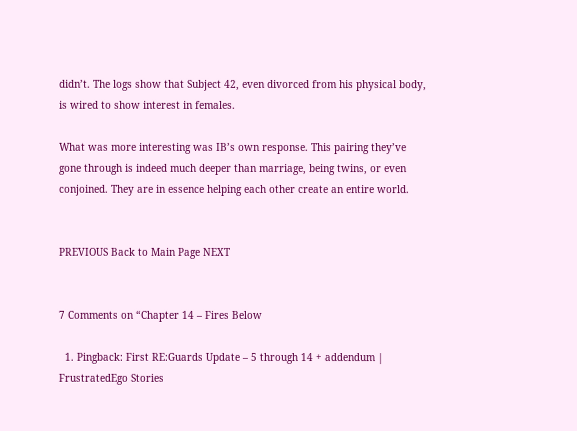didn’t. The logs show that Subject 42, even divorced from his physical body, is wired to show interest in females.

What was more interesting was IB’s own response. This pairing they’ve gone through is indeed much deeper than marriage, being twins, or even conjoined. They are in essence helping each other create an entire world.


PREVIOUS Back to Main Page NEXT


7 Comments on “Chapter 14 – Fires Below

  1. Pingback: First RE:Guards Update – 5 through 14 + addendum | FrustratedEgo Stories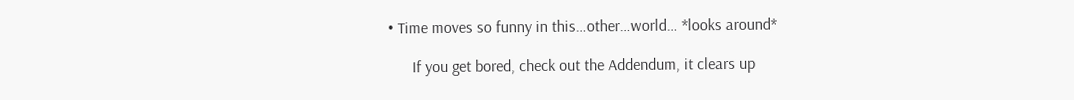• Time moves so funny in this…other…world… *looks around*

      If you get bored, check out the Addendum, it clears up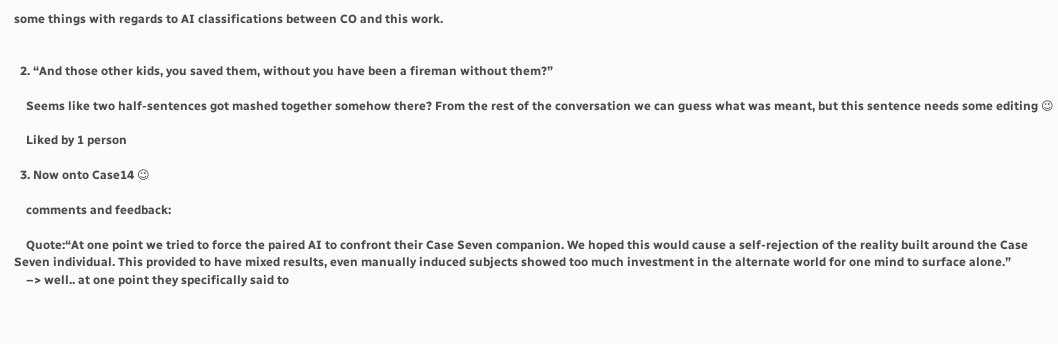some things with regards to AI classifications between CO and this work.


  2. “And those other kids, you saved them, without you have been a fireman without them?”

    Seems like two half-sentences got mashed together somehow there? From the rest of the conversation we can guess what was meant, but this sentence needs some editing 😉

    Liked by 1 person

  3. Now onto Case14 😉

    comments and feedback:

    Quote:“At one point we tried to force the paired AI to confront their Case Seven companion. We hoped this would cause a self-rejection of the reality built around the Case Seven individual. This provided to have mixed results, even manually induced subjects showed too much investment in the alternate world for one mind to surface alone.”
    –> well.. at one point they specifically said to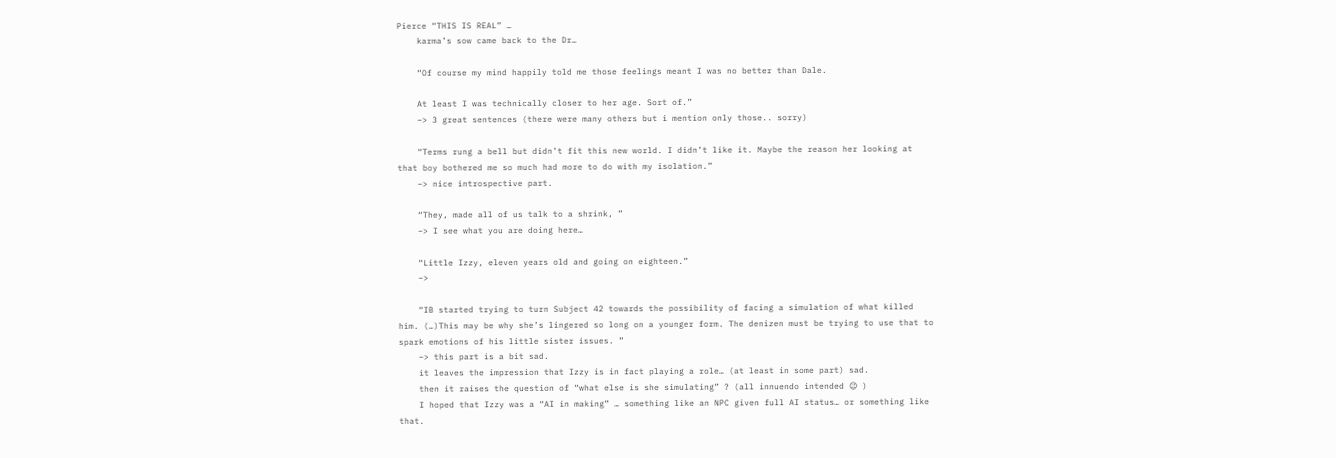Pierce “THIS IS REAL” …
    karma’s sow came back to the Dr…

    “Of course my mind happily told me those feelings meant I was no better than Dale.

    At least I was technically closer to her age. Sort of.”
    –> 3 great sentences (there were many others but i mention only those.. sorry)

    “Terms rung a bell but didn’t fit this new world. I didn’t like it. Maybe the reason her looking at that boy bothered me so much had more to do with my isolation.”
    –> nice introspective part.

    “They, made all of us talk to a shrink, ”
    –> I see what you are doing here…

    “Little Izzy, eleven years old and going on eighteen.”
    –>

    “IB started trying to turn Subject 42 towards the possibility of facing a simulation of what killed him. (…)This may be why she’s lingered so long on a younger form. The denizen must be trying to use that to spark emotions of his little sister issues. ”
    –> this part is a bit sad.
    it leaves the impression that Izzy is in fact playing a role… (at least in some part) sad.
    then it raises the question of “what else is she simulating” ? (all innuendo intended 😉 )
    I hoped that Izzy was a “AI in making” … something like an NPC given full AI status… or something like that.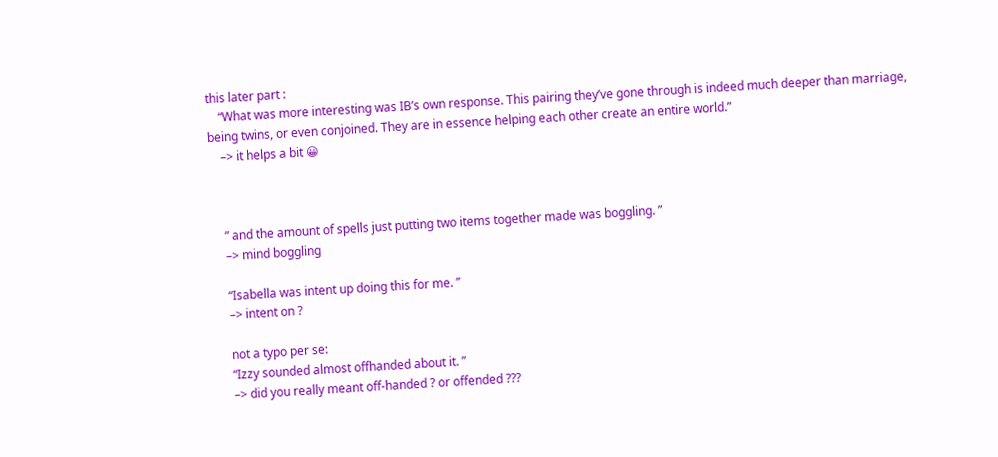this later part :
    “What was more interesting was IB’s own response. This pairing they’ve gone through is indeed much deeper than marriage, being twins, or even conjoined. They are in essence helping each other create an entire world.”
    –> it helps a bit 😀



    ” and the amount of spells just putting two items together made was boggling. ”
    –> mind boggling

    “Isabella was intent up doing this for me. ”
    –> intent on ?

    not a typo per se:
    “Izzy sounded almost offhanded about it. ”
    –> did you really meant off-handed ? or offended ???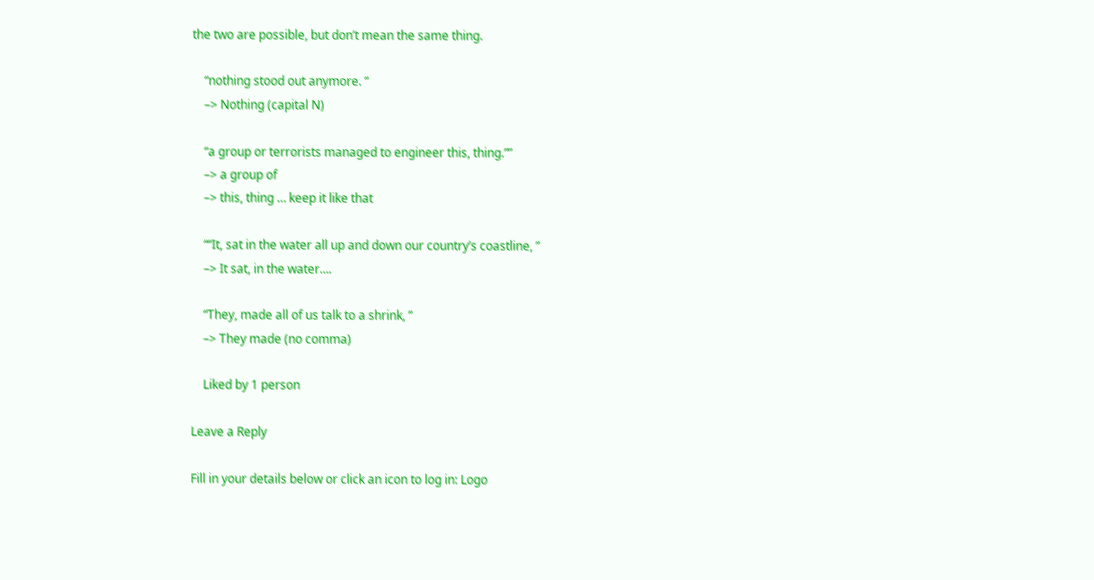the two are possible, but don’t mean the same thing.

    “nothing stood out anymore. ”
    –> Nothing (capital N)

    “a group or terrorists managed to engineer this, thing.””
    –> a group of
    –> this, thing … keep it like that

    ““It, sat in the water all up and down our country’s coastline, ”
    –> It sat, in the water….

    “They, made all of us talk to a shrink, ”
    –> They made (no comma)

    Liked by 1 person

Leave a Reply

Fill in your details below or click an icon to log in: Logo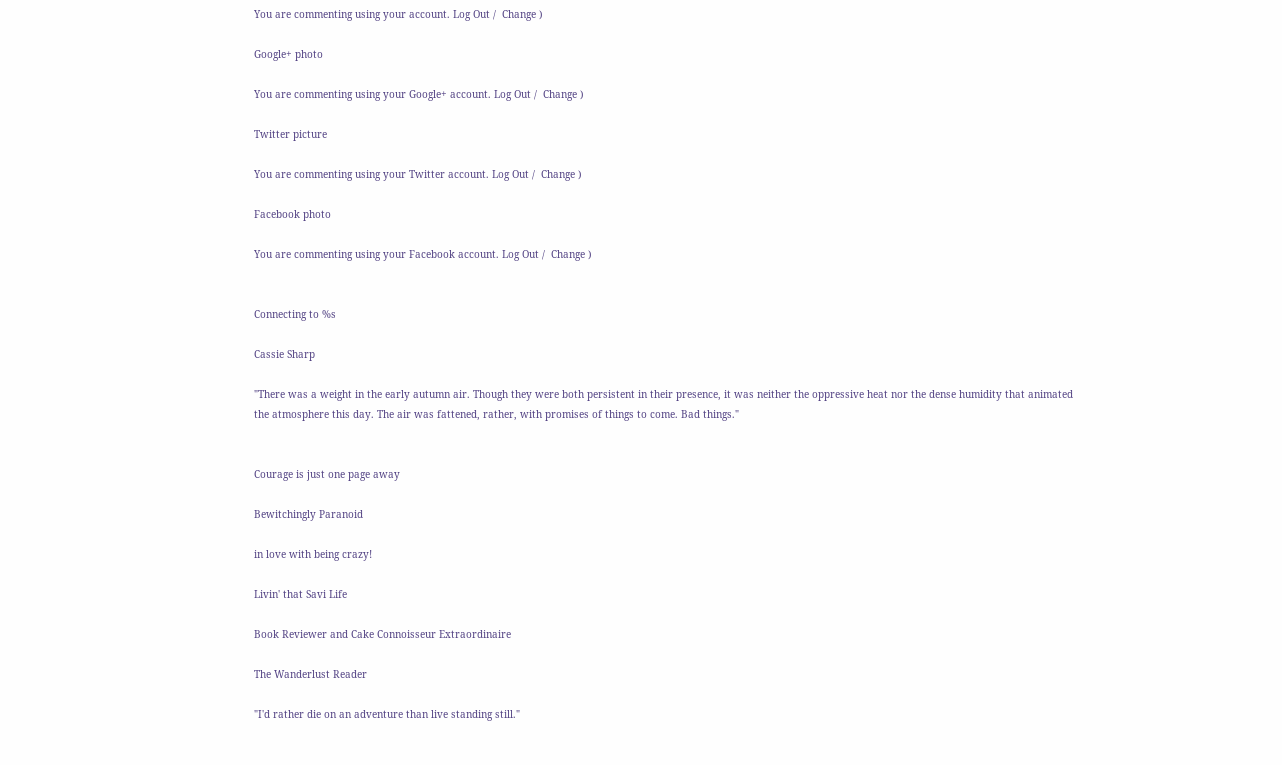You are commenting using your account. Log Out /  Change )

Google+ photo

You are commenting using your Google+ account. Log Out /  Change )

Twitter picture

You are commenting using your Twitter account. Log Out /  Change )

Facebook photo

You are commenting using your Facebook account. Log Out /  Change )


Connecting to %s

Cassie Sharp

"There was a weight in the early autumn air. Though they were both persistent in their presence, it was neither the oppressive heat nor the dense humidity that animated the atmosphere this day. The air was fattened, rather, with promises of things to come. Bad things."


Courage is just one page away

Bewitchingly Paranoid

in love with being crazy!

Livin' that Savi Life

Book Reviewer and Cake Connoisseur Extraordinaire

The Wanderlust Reader

"I'd rather die on an adventure than live standing still."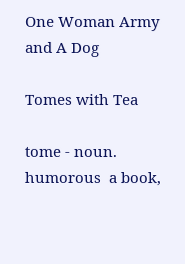One Woman Army and A Dog

Tomes with Tea

tome - noun. humorous  a book,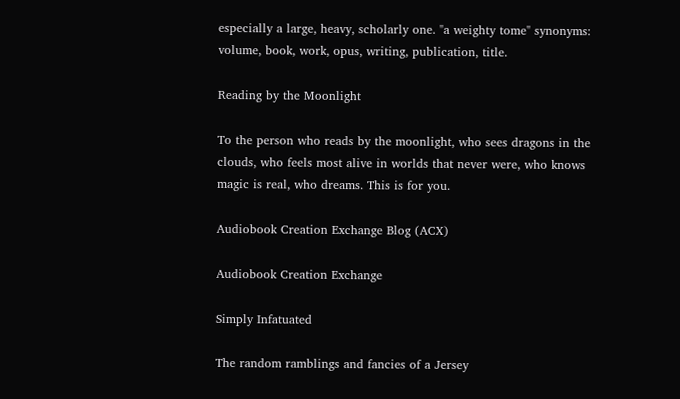especially a large, heavy, scholarly one. "a weighty tome" synonyms: volume, book, work, opus, writing, publication, title.

Reading by the Moonlight

To the person who reads by the moonlight, who sees dragons in the clouds, who feels most alive in worlds that never were, who knows magic is real, who dreams. This is for you.

Audiobook Creation Exchange Blog (ACX)

Audiobook Creation Exchange

Simply Infatuated

The random ramblings and fancies of a Jersey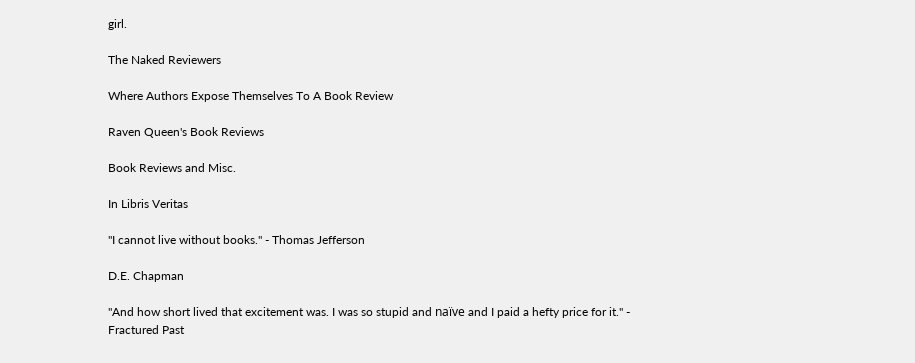girl.

The Naked Reviewers

Where Authors Expose Themselves To A Book Review

Raven Queen's Book Reviews

Book Reviews and Misc.

In Libris Veritas

"I cannot live without books." - Thomas Jefferson

D.E. Chapman

"And how short lived that excitement was. I was so stupid and naïve and I paid a hefty price for it." - Fractured Past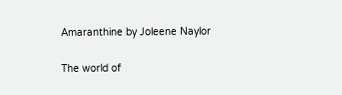Amaranthine by Joleene Naylor

The world of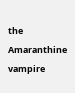the Amaranthine vampire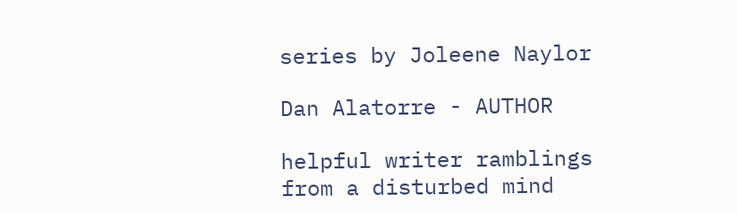series by Joleene Naylor

Dan Alatorre - AUTHOR

helpful writer ramblings from a disturbed mind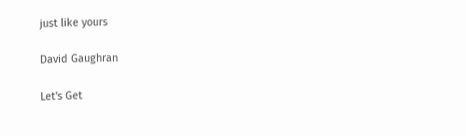just like yours

David Gaughran

Let's Get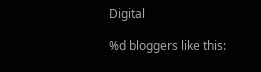Digital

%d bloggers like this: